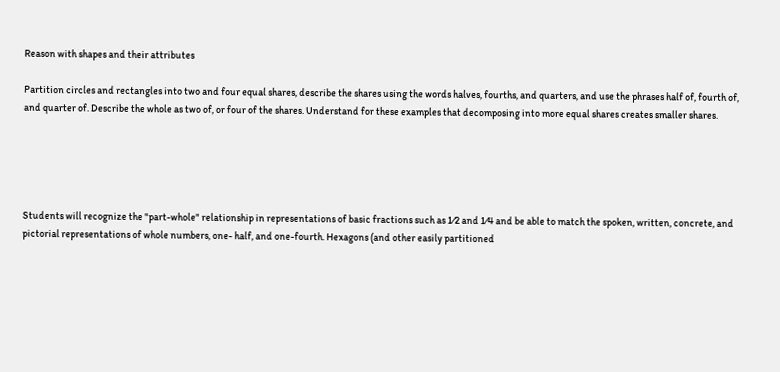Reason with shapes and their attributes

Partition circles and rectangles into two and four equal shares, describe the shares using the words halves, fourths, and quarters, and use the phrases half of, fourth of, and quarter of. Describe the whole as two of, or four of the shares. Understand for these examples that decomposing into more equal shares creates smaller shares.





Students will recognize the "part-whole" relationship in representations of basic fractions such as 1⁄2 and 1⁄4 and be able to match the spoken, written, concrete, and pictorial representations of whole numbers, one- half, and one-fourth. Hexagons (and other easily partitioned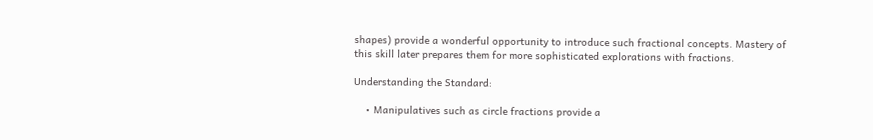shapes) provide a wonderful opportunity to introduce such fractional concepts. Mastery of this skill later prepares them for more sophisticated explorations with fractions.

Understanding the Standard:

    • Manipulatives such as circle fractions provide a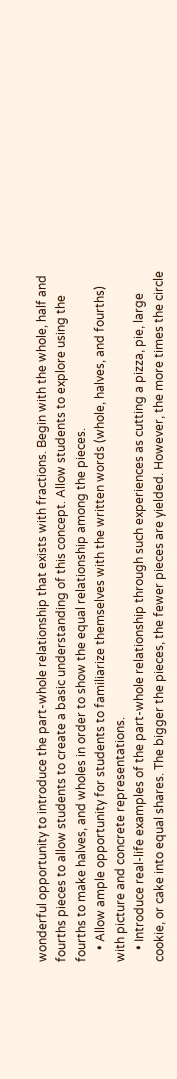wonderful opportunity to introduce the part-whole relationship that exists with fractions. Begin with the whole, half and fourths pieces to allow students to create a basic understanding of this concept. Allow students to explore using the fourths to make halves, and wholes in order to show the equal relationship among the pieces.
    • Allow ample opportunity for students to familiarize themselves with the written words (whole, halves, and fourths) with picture and concrete representations.
    • Introduce real-life examples of the part-whole relationship through such experiences as cutting a pizza, pie, large cookie, or cake into equal shares. The bigger the pieces, the fewer pieces are yielded. However, the more times the circle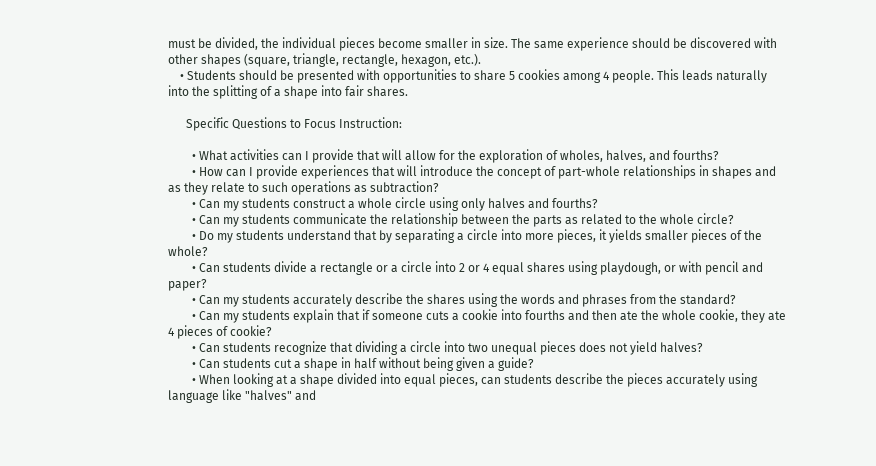must be divided, the individual pieces become smaller in size. The same experience should be discovered with other shapes (square, triangle, rectangle, hexagon, etc.).
    • Students should be presented with opportunities to share 5 cookies among 4 people. This leads naturally into the splitting of a shape into fair shares.

      Specific Questions to Focus Instruction:

        • What activities can I provide that will allow for the exploration of wholes, halves, and fourths?
        • How can I provide experiences that will introduce the concept of part-whole relationships in shapes and as they relate to such operations as subtraction?
        • Can my students construct a whole circle using only halves and fourths?
        • Can my students communicate the relationship between the parts as related to the whole circle?
        • Do my students understand that by separating a circle into more pieces, it yields smaller pieces of the whole?
        • Can students divide a rectangle or a circle into 2 or 4 equal shares using playdough, or with pencil and paper?
        • Can my students accurately describe the shares using the words and phrases from the standard?
        • Can my students explain that if someone cuts a cookie into fourths and then ate the whole cookie, they ate 4 pieces of cookie?
        • Can students recognize that dividing a circle into two unequal pieces does not yield halves?
        • Can students cut a shape in half without being given a guide?
        • When looking at a shape divided into equal pieces, can students describe the pieces accurately using language like "halves" and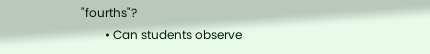"fourths"?
        • Can students observe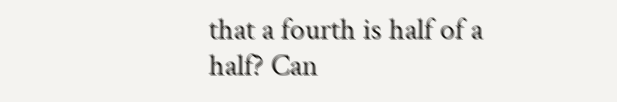that a fourth is half of a half? Can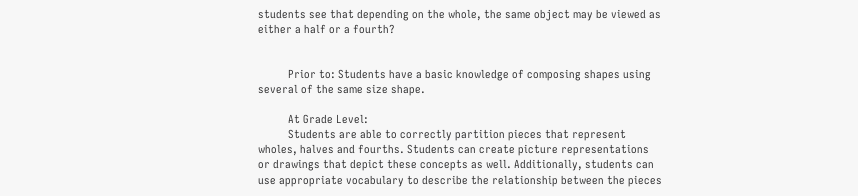students see that depending on the whole, the same object may be viewed as either a half or a fourth?


          Prior to: Students have a basic knowledge of composing shapes using several of the same size shape.

          At Grade Level:
          Students are able to correctly partition pieces that represent wholes, halves and fourths. Students can create picture representations or drawings that depict these concepts as well. Additionally, students can use appropriate vocabulary to describe the relationship between the pieces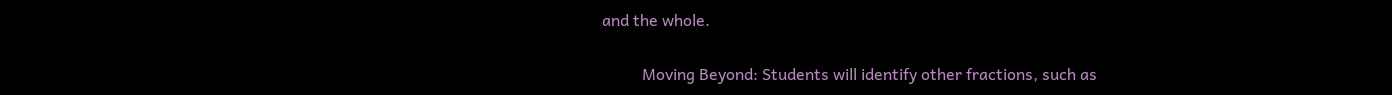and the whole.

          Moving Beyond: Students will identify other fractions, such as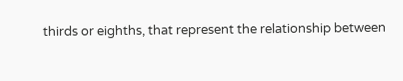thirds or eighths, that represent the relationship between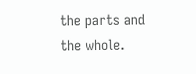the parts and the whole.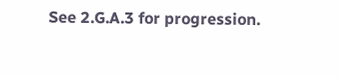See 2.G.A.3 for progression.